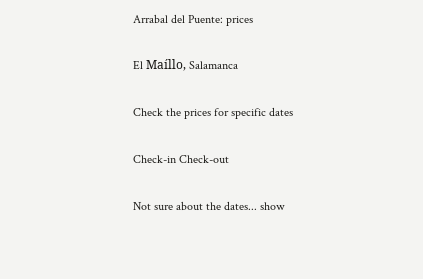Arrabal del Puente: prices

El Maíllo, Salamanca

Check the prices for specific dates

Check-in Check-out

Not sure about the dates... show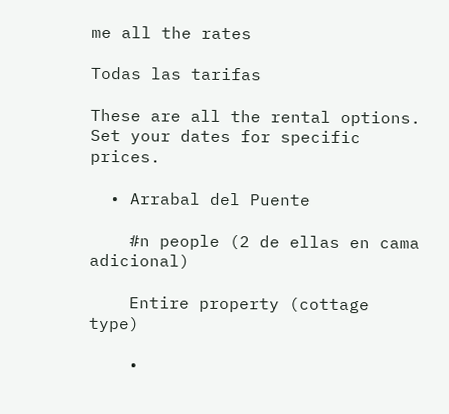me all the rates

Todas las tarifas

These are all the rental options. Set your dates for specific prices.

  • Arrabal del Puente

    #n people (2 de ellas en cama adicional)

    Entire property (cottage type)

    •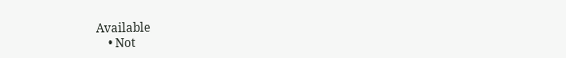Available
    • Not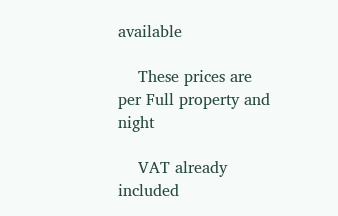available

    These prices are per Full property and night

    VAT already included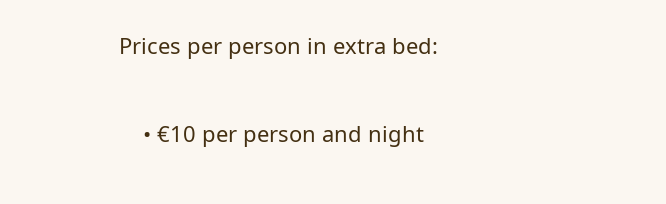Prices per person in extra bed:

    • €10 per person and night